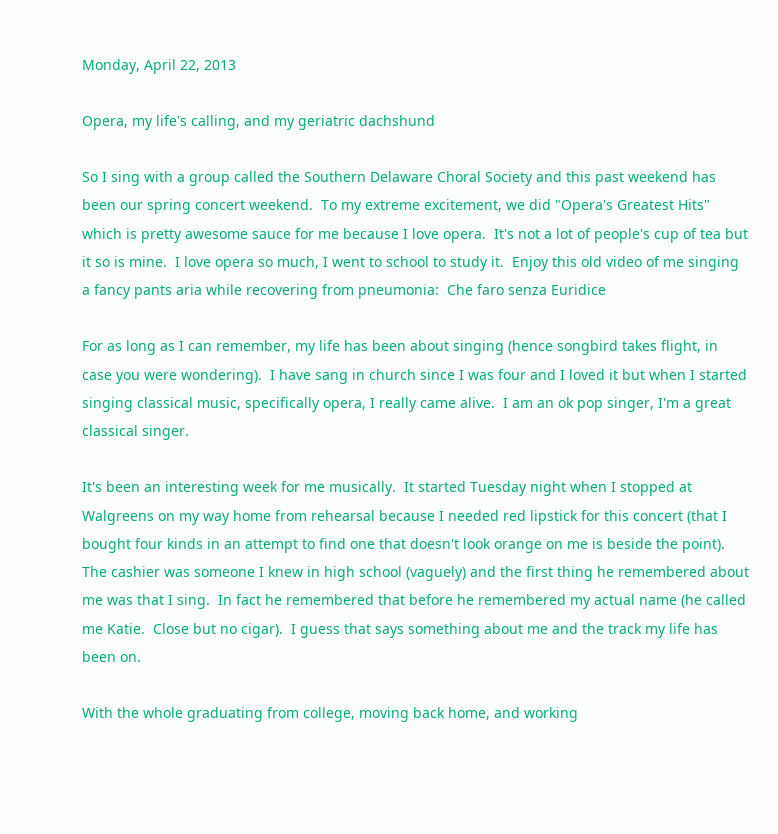Monday, April 22, 2013

Opera, my life's calling, and my geriatric dachshund

So I sing with a group called the Southern Delaware Choral Society and this past weekend has been our spring concert weekend.  To my extreme excitement, we did "Opera's Greatest Hits" which is pretty awesome sauce for me because I love opera.  It's not a lot of people's cup of tea but it so is mine.  I love opera so much, I went to school to study it.  Enjoy this old video of me singing a fancy pants aria while recovering from pneumonia:  Che faro senza Euridice

For as long as I can remember, my life has been about singing (hence songbird takes flight, in case you were wondering).  I have sang in church since I was four and I loved it but when I started singing classical music, specifically opera, I really came alive.  I am an ok pop singer, I'm a great classical singer.

It's been an interesting week for me musically.  It started Tuesday night when I stopped at Walgreens on my way home from rehearsal because I needed red lipstick for this concert (that I bought four kinds in an attempt to find one that doesn't look orange on me is beside the point).  The cashier was someone I knew in high school (vaguely) and the first thing he remembered about me was that I sing.  In fact he remembered that before he remembered my actual name (he called me Katie.  Close but no cigar).  I guess that says something about me and the track my life has been on.

With the whole graduating from college, moving back home, and working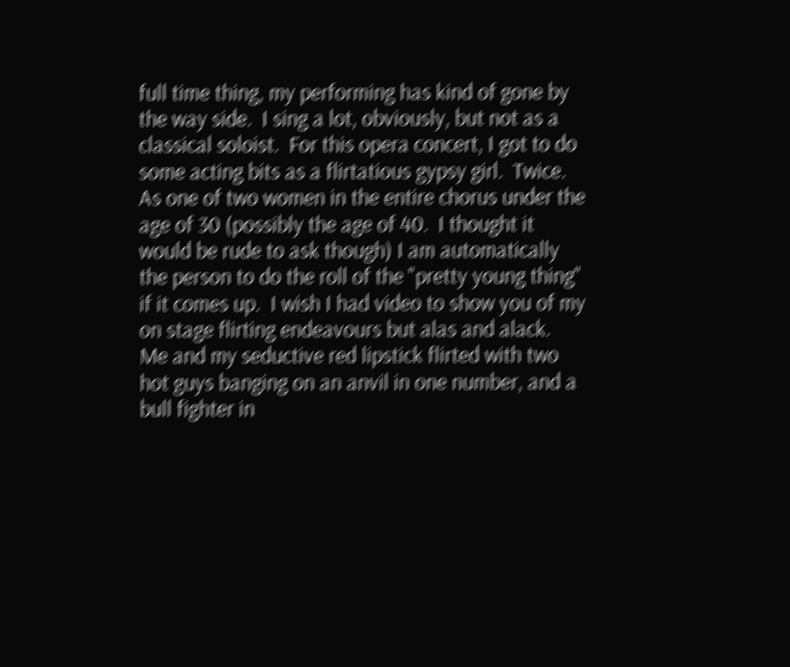full time thing, my performing has kind of gone by the way side.  I sing a lot, obviously, but not as a classical soloist.  For this opera concert, I got to do some acting bits as a flirtatious gypsy girl.  Twice.  As one of two women in the entire chorus under the age of 30 (possibly the age of 40.  I thought it would be rude to ask though) I am automatically the person to do the roll of the "pretty young thing" if it comes up.  I wish I had video to show you of my on stage flirting endeavours but alas and alack.  Me and my seductive red lipstick flirted with two hot guys banging on an anvil in one number, and a bull fighter in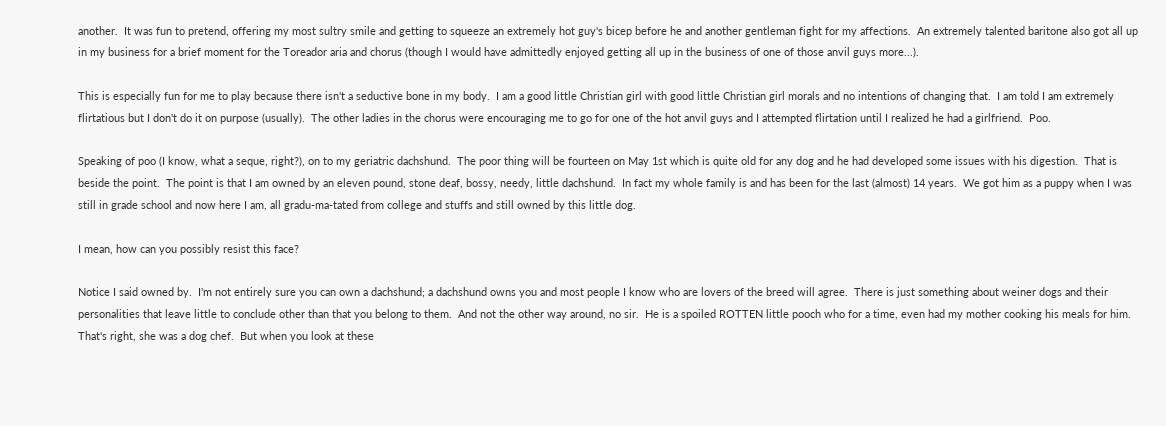another.  It was fun to pretend, offering my most sultry smile and getting to squeeze an extremely hot guy's bicep before he and another gentleman fight for my affections.  An extremely talented baritone also got all up in my business for a brief moment for the Toreador aria and chorus (though I would have admittedly enjoyed getting all up in the business of one of those anvil guys more...).

This is especially fun for me to play because there isn't a seductive bone in my body.  I am a good little Christian girl with good little Christian girl morals and no intentions of changing that.  I am told I am extremely flirtatious but I don't do it on purpose (usually).  The other ladies in the chorus were encouraging me to go for one of the hot anvil guys and I attempted flirtation until I realized he had a girlfriend.  Poo.

Speaking of poo (I know, what a seque, right?), on to my geriatric dachshund.  The poor thing will be fourteen on May 1st which is quite old for any dog and he had developed some issues with his digestion.  That is beside the point.  The point is that I am owned by an eleven pound, stone deaf, bossy, needy, little dachshund.  In fact my whole family is and has been for the last (almost) 14 years.  We got him as a puppy when I was still in grade school and now here I am, all gradu-ma-tated from college and stuffs and still owned by this little dog.

I mean, how can you possibly resist this face?

Notice I said owned by.  I'm not entirely sure you can own a dachshund; a dachshund owns you and most people I know who are lovers of the breed will agree.  There is just something about weiner dogs and their personalities that leave little to conclude other than that you belong to them.  And not the other way around, no sir.  He is a spoiled ROTTEN little pooch who for a time, even had my mother cooking his meals for him.  That's right, she was a dog chef.  But when you look at these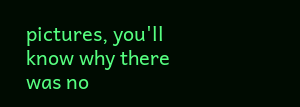pictures, you'll know why there was no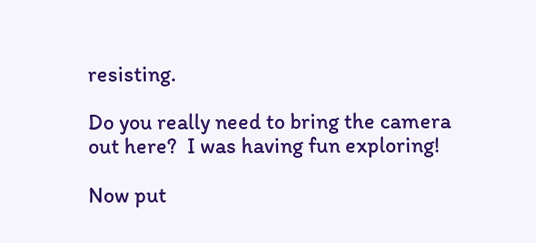resisting.

Do you really need to bring the camera out here?  I was having fun exploring!

Now put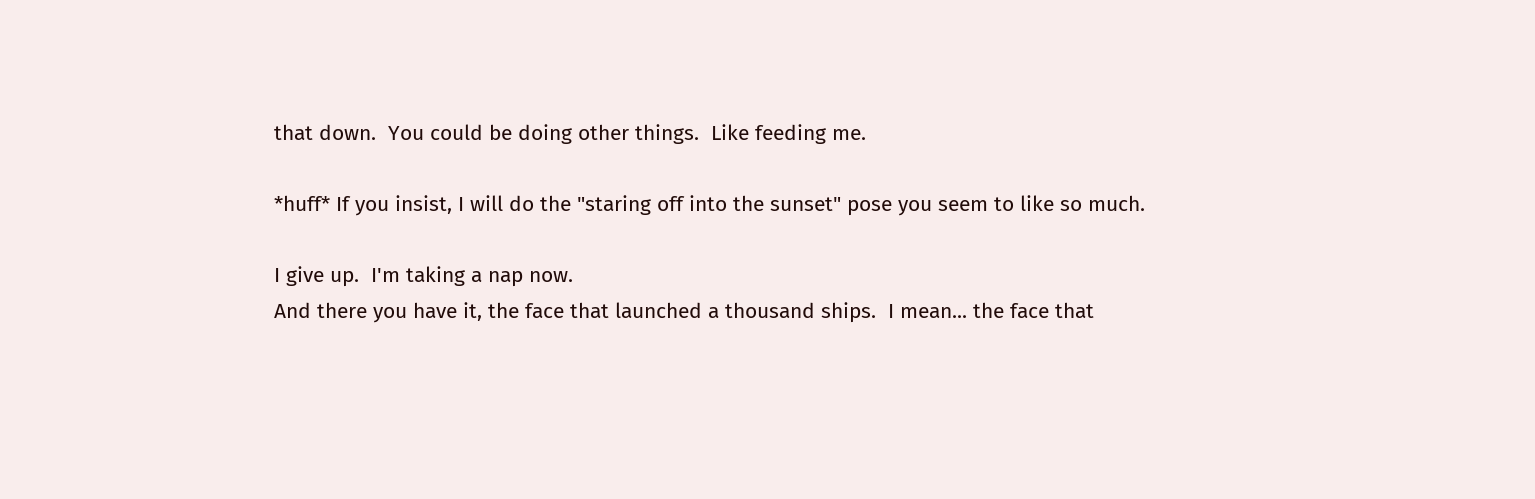that down.  You could be doing other things.  Like feeding me.

*huff* If you insist, I will do the "staring off into the sunset" pose you seem to like so much.

I give up.  I'm taking a nap now.
And there you have it, the face that launched a thousand ships.  I mean... the face that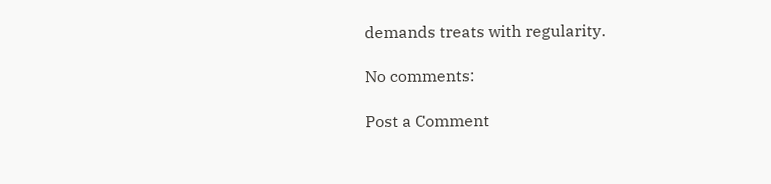demands treats with regularity.

No comments:

Post a Comment